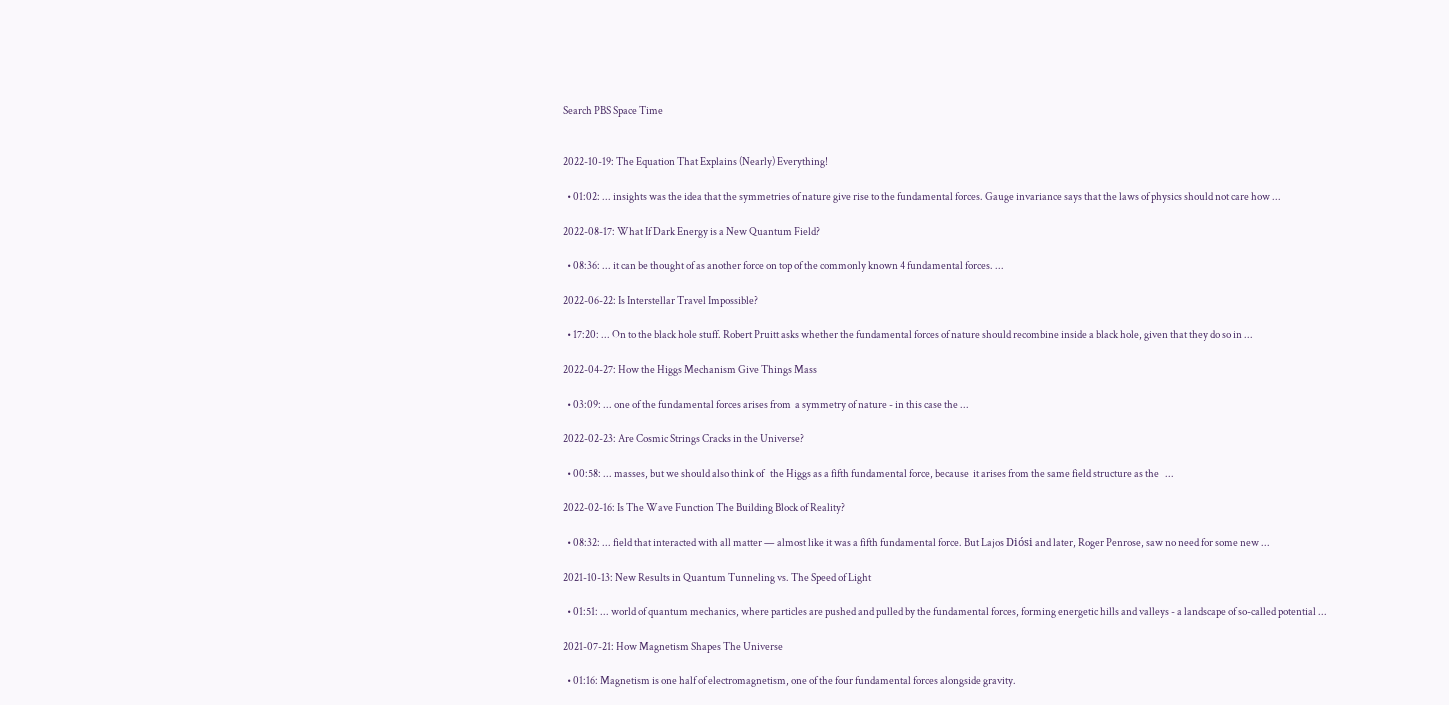Search PBS Space Time


2022-10-19: The Equation That Explains (Nearly) Everything!

  • 01:02: ... insights was the idea that the symmetries of nature give rise to the fundamental forces. Gauge invariance says that the laws of physics should not care how ...

2022-08-17: What If Dark Energy is a New Quantum Field?

  • 08:36: ... it can be thought of as another force on top of the commonly known 4 fundamental forces. ...

2022-06-22: Is Interstellar Travel Impossible?

  • 17:20: ... On to the black hole stuff. Robert Pruitt asks whether the fundamental forces of nature should recombine inside a black hole, given that they do so in ...

2022-04-27: How the Higgs Mechanism Give Things Mass

  • 03:09: ... one of the fundamental forces arises from  a symmetry of nature - in this case the ...

2022-02-23: Are Cosmic Strings Cracks in the Universe?

  • 00:58: ... masses, but we should also think of   the Higgs as a fifth fundamental force, because  it arises from the same field structure as the   ...

2022-02-16: Is The Wave Function The Building Block of Reality?

  • 08:32: ... field that interacted with all matter — almost like it was a fifth fundamental force. But Lajos Diósi and later, Roger Penrose, saw no need for some new ...

2021-10-13: New Results in Quantum Tunneling vs. The Speed of Light

  • 01:51: ... world of quantum mechanics, where particles are pushed and pulled by the fundamental forces, forming energetic hills and valleys - a landscape of so-called potential ...

2021-07-21: How Magnetism Shapes The Universe

  • 01:16: Magnetism is one half of electromagnetism, one of the four fundamental forces alongside gravity.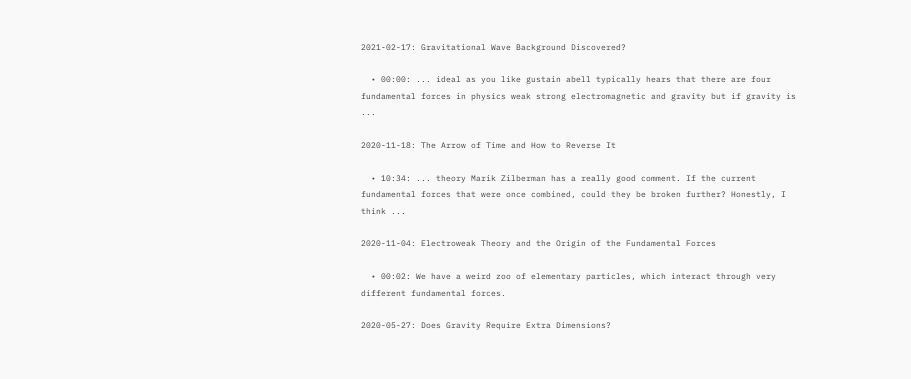2021-02-17: Gravitational Wave Background Discovered?

  • 00:00: ... ideal as you like gustain abell typically hears that there are four fundamental forces in physics weak strong electromagnetic and gravity but if gravity is ...

2020-11-18: The Arrow of Time and How to Reverse It

  • 10:34: ... theory Marik Zilberman has a really good comment. If the current fundamental forces that were once combined, could they be broken further? Honestly, I think ...

2020-11-04: Electroweak Theory and the Origin of the Fundamental Forces

  • 00:02: We have a weird zoo of elementary particles, which interact through very different fundamental forces.

2020-05-27: Does Gravity Require Extra Dimensions?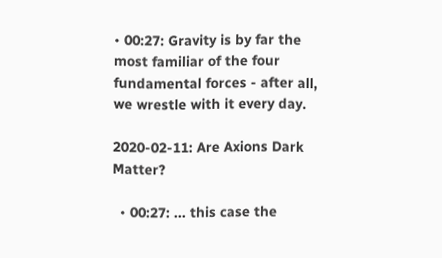• 00:27: Gravity is by far the most familiar of the four fundamental forces - after all, we wrestle with it every day.

2020-02-11: Are Axions Dark Matter?

  • 00:27: ... this case the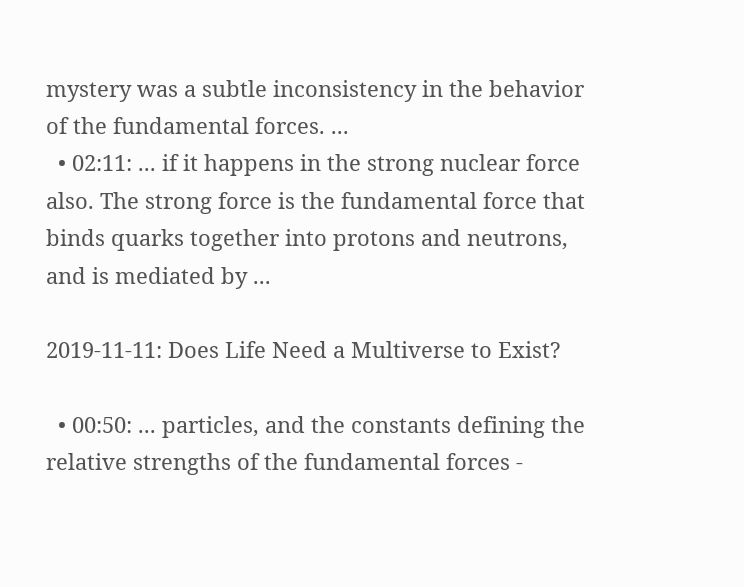mystery was a subtle inconsistency in the behavior of the fundamental forces. ...
  • 02:11: ... if it happens in the strong nuclear force also. The strong force is the fundamental force that binds quarks together into protons and neutrons, and is mediated by ...

2019-11-11: Does Life Need a Multiverse to Exist?

  • 00:50: ... particles, and the constants defining the relative strengths of the fundamental forces -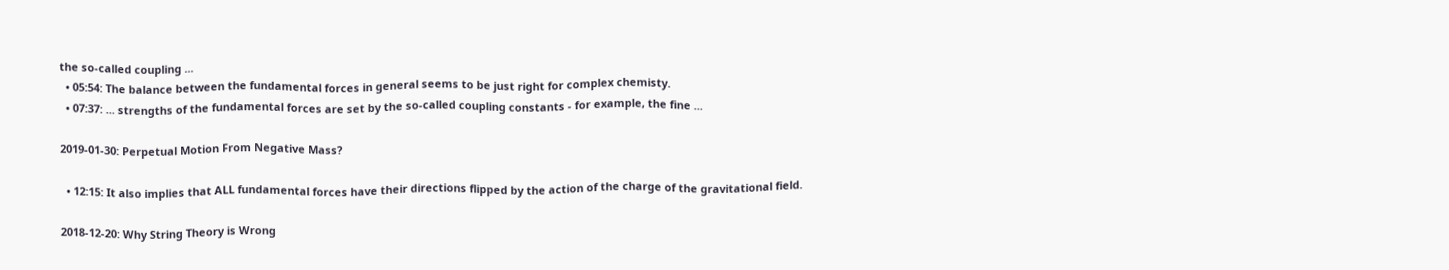the so-called coupling ...
  • 05:54: The balance between the fundamental forces in general seems to be just right for complex chemisty.
  • 07:37: ... strengths of the fundamental forces are set by the so-called coupling constants - for example, the fine ...

2019-01-30: Perpetual Motion From Negative Mass?

  • 12:15: It also implies that ALL fundamental forces have their directions flipped by the action of the charge of the gravitational field.

2018-12-20: Why String Theory is Wrong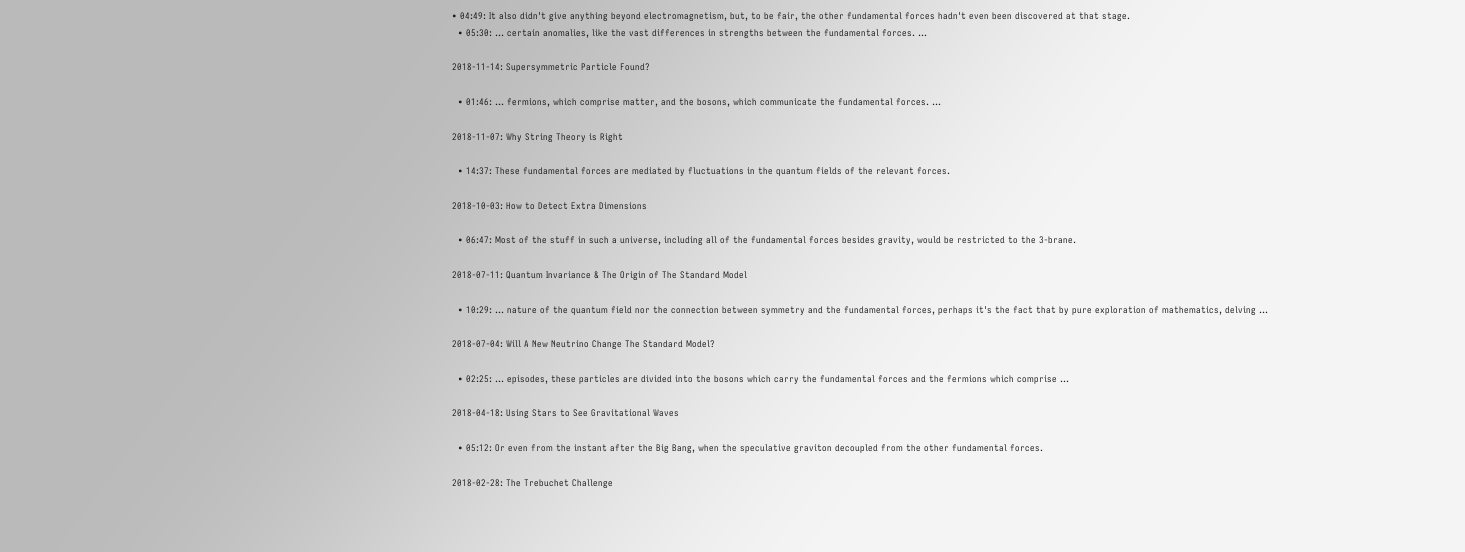• 04:49: It also didn't give anything beyond electromagnetism, but, to be fair, the other fundamental forces hadn't even been discovered at that stage.
  • 05:30: ... certain anomalies, like the vast differences in strengths between the fundamental forces. ...

2018-11-14: Supersymmetric Particle Found?

  • 01:46: ... fermions, which comprise matter, and the bosons, which communicate the fundamental forces. ...

2018-11-07: Why String Theory is Right

  • 14:37: These fundamental forces are mediated by fluctuations in the quantum fields of the relevant forces.

2018-10-03: How to Detect Extra Dimensions

  • 06:47: Most of the stuff in such a universe, including all of the fundamental forces besides gravity, would be restricted to the 3-brane.

2018-07-11: Quantum Invariance & The Origin of The Standard Model

  • 10:29: ... nature of the quantum field nor the connection between symmetry and the fundamental forces, perhaps it's the fact that by pure exploration of mathematics, delving ...

2018-07-04: Will A New Neutrino Change The Standard Model?

  • 02:25: ... episodes, these particles are divided into the bosons which carry the fundamental forces and the fermions which comprise ...

2018-04-18: Using Stars to See Gravitational Waves

  • 05:12: Or even from the instant after the Big Bang, when the speculative graviton decoupled from the other fundamental forces.

2018-02-28: The Trebuchet Challenge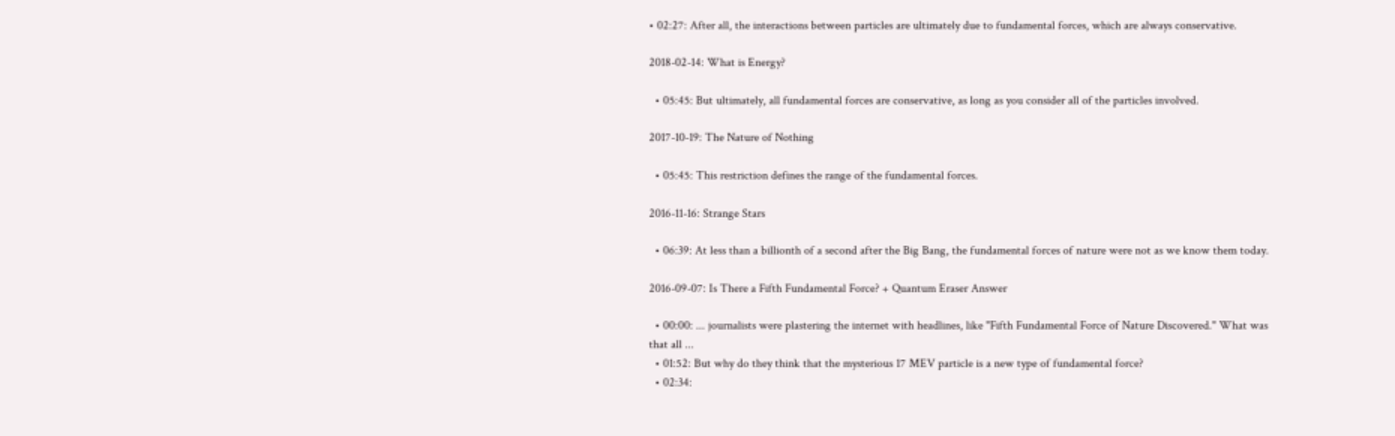• 02:27: After all, the interactions between particles are ultimately due to fundamental forces, which are always conservative.

2018-02-14: What is Energy?

  • 05:45: But ultimately, all fundamental forces are conservative, as long as you consider all of the particles involved.

2017-10-19: The Nature of Nothing

  • 05:45: This restriction defines the range of the fundamental forces.

2016-11-16: Strange Stars

  • 06:39: At less than a billionth of a second after the Big Bang, the fundamental forces of nature were not as we know them today.

2016-09-07: Is There a Fifth Fundamental Force? + Quantum Eraser Answer

  • 00:00: ... journalists were plastering the internet with headlines, like "Fifth Fundamental Force of Nature Discovered." What was that all ...
  • 01:52: But why do they think that the mysterious 17 MEV particle is a new type of fundamental force?
  • 02:34: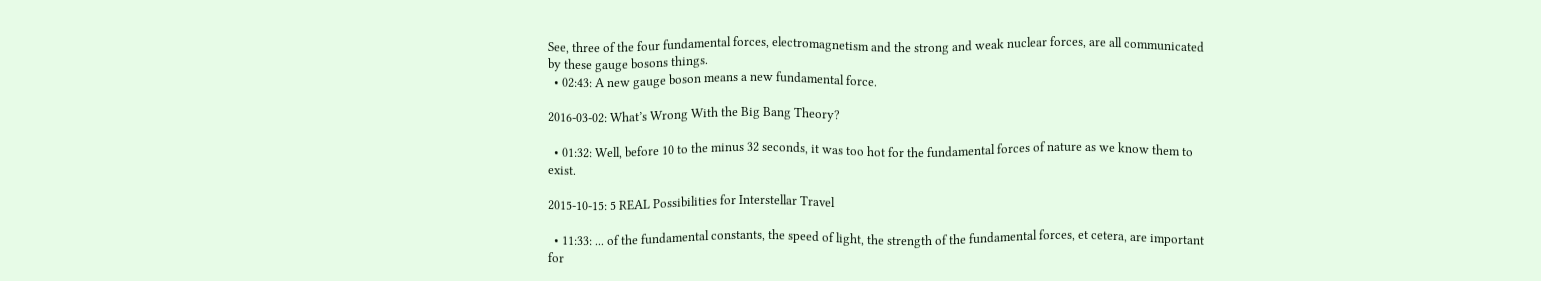See, three of the four fundamental forces, electromagnetism and the strong and weak nuclear forces, are all communicated by these gauge bosons things.
  • 02:43: A new gauge boson means a new fundamental force.

2016-03-02: What’s Wrong With the Big Bang Theory?

  • 01:32: Well, before 10 to the minus 32 seconds, it was too hot for the fundamental forces of nature as we know them to exist.

2015-10-15: 5 REAL Possibilities for Interstellar Travel

  • 11:33: ... of the fundamental constants, the speed of light, the strength of the fundamental forces, et cetera, are important for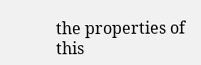the properties of this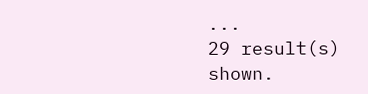...
29 result(s) shown.